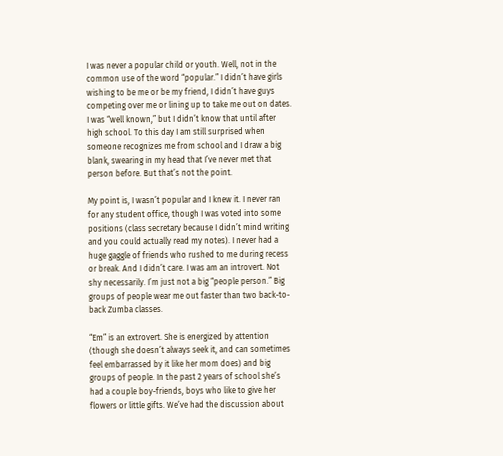I was never a popular child or youth. Well, not in the common use of the word “popular.” I didn’t have girls wishing to be me or be my friend, I didn’t have guys competing over me or lining up to take me out on dates. I was “well known,” but I didn’t know that until after high school. To this day I am still surprised when someone recognizes me from school and I draw a big blank, swearing in my head that I’ve never met that person before. But that’s not the point.

My point is, I wasn’t popular and I knew it. I never ran for any student office, though I was voted into some positions (class secretary because I didn’t mind writing and you could actually read my notes). I never had a huge gaggle of friends who rushed to me during recess or break. And I didn’t care. I was am an introvert. Not shy necessarily. I’m just not a big “people person.” Big groups of people wear me out faster than two back-to-back Zumba classes.

“Em” is an extrovert. She is energized by attention (though she doesn’t always seek it, and can sometimes feel embarrassed by it like her mom does) and big groups of people. In the past 2 years of school she’s had a couple boy-friends, boys who like to give her flowers or little gifts. We’ve had the discussion about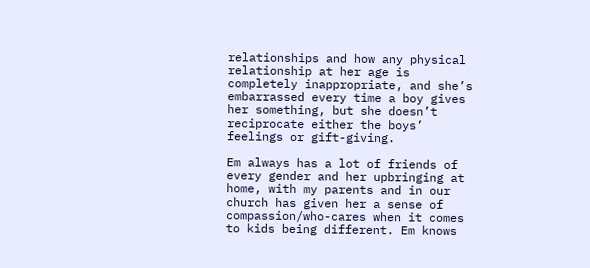relationships and how any physical relationship at her age is completely inappropriate, and she’s embarrassed every time a boy gives her something, but she doesn’t reciprocate either the boys’ feelings or gift-giving.

Em always has a lot of friends of every gender and her upbringing at home, with my parents and in our church has given her a sense of compassion/who-cares when it comes to kids being different. Em knows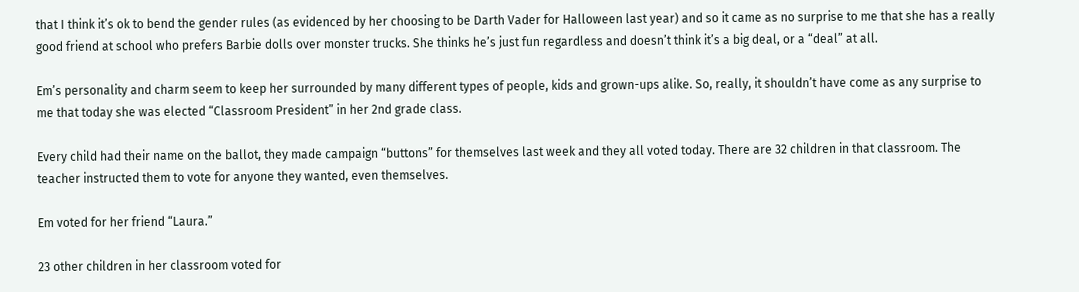that I think it’s ok to bend the gender rules (as evidenced by her choosing to be Darth Vader for Halloween last year) and so it came as no surprise to me that she has a really good friend at school who prefers Barbie dolls over monster trucks. She thinks he’s just fun regardless and doesn’t think it’s a big deal, or a “deal” at all.

Em’s personality and charm seem to keep her surrounded by many different types of people, kids and grown-ups alike. So, really, it shouldn’t have come as any surprise to me that today she was elected “Classroom President” in her 2nd grade class.

Every child had their name on the ballot, they made campaign “buttons” for themselves last week and they all voted today. There are 32 children in that classroom. The teacher instructed them to vote for anyone they wanted, even themselves.

Em voted for her friend “Laura.”

23 other children in her classroom voted for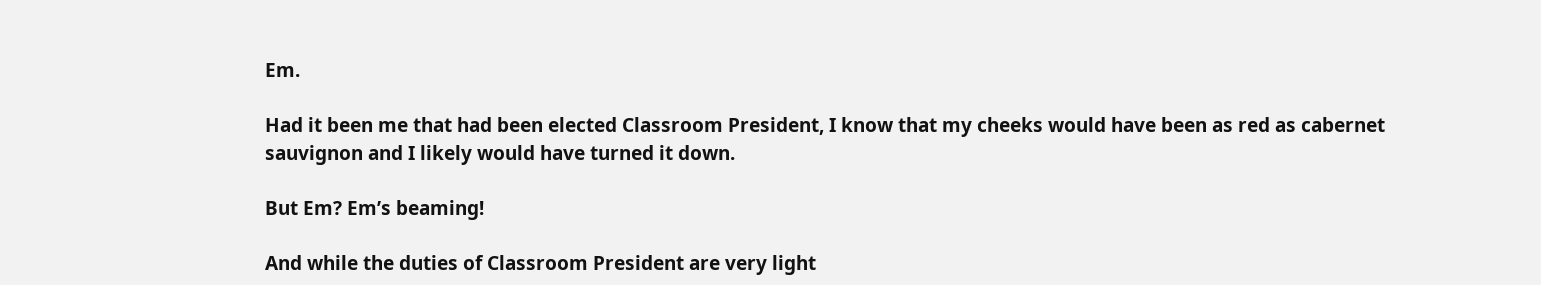Em.

Had it been me that had been elected Classroom President, I know that my cheeks would have been as red as cabernet sauvignon and I likely would have turned it down.

But Em? Em’s beaming!

And while the duties of Classroom President are very light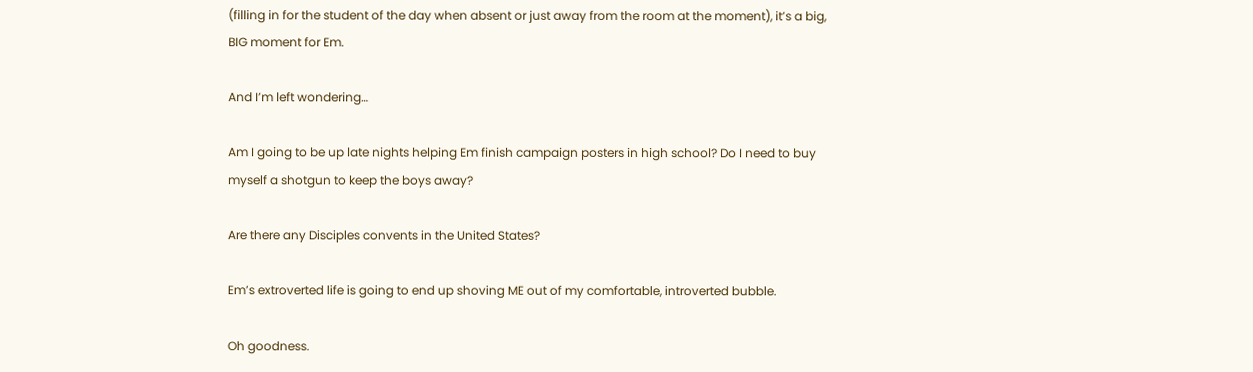(filling in for the student of the day when absent or just away from the room at the moment), it’s a big, BIG moment for Em.

And I’m left wondering…

Am I going to be up late nights helping Em finish campaign posters in high school? Do I need to buy myself a shotgun to keep the boys away?

Are there any Disciples convents in the United States?

Em’s extroverted life is going to end up shoving ME out of my comfortable, introverted bubble.

Oh goodness.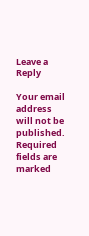Leave a Reply

Your email address will not be published. Required fields are marked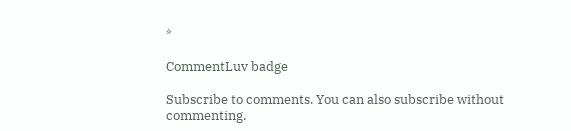*

CommentLuv badge

Subscribe to comments. You can also subscribe without commenting.